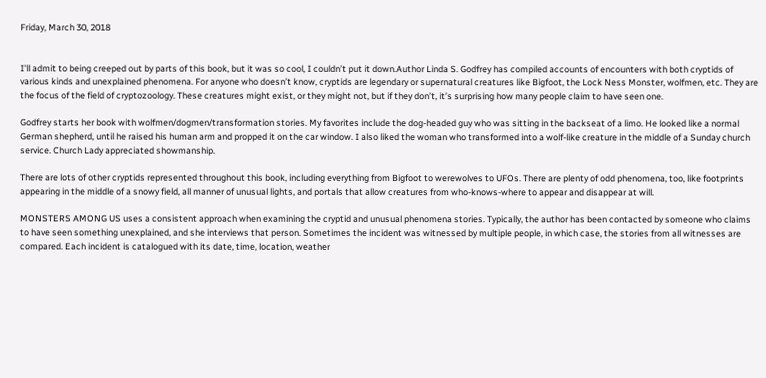Friday, March 30, 2018


I'll admit to being creeped out by parts of this book, but it was so cool, I couldn’t put it down.Author Linda S. Godfrey has compiled accounts of encounters with both cryptids of various kinds and unexplained phenomena. For anyone who doesn’t know, cryptids are legendary or supernatural creatures like Bigfoot, the Lock Ness Monster, wolfmen, etc. They are the focus of the field of cryptozoology. These creatures might exist, or they might not, but if they don’t, it’s surprising how many people claim to have seen one.

Godfrey starts her book with wolfmen/dogmen/transformation stories. My favorites include the dog-headed guy who was sitting in the backseat of a limo. He looked like a normal German shepherd, until he raised his human arm and propped it on the car window. I also liked the woman who transformed into a wolf-like creature in the middle of a Sunday church service. Church Lady appreciated showmanship.

There are lots of other cryptids represented throughout this book, including everything from Bigfoot to werewolves to UFOs. There are plenty of odd phenomena, too, like footprints appearing in the middle of a snowy field, all manner of unusual lights, and portals that allow creatures from who-knows-where to appear and disappear at will.

MONSTERS AMONG US uses a consistent approach when examining the cryptid and unusual phenomena stories. Typically, the author has been contacted by someone who claims to have seen something unexplained, and she interviews that person. Sometimes the incident was witnessed by multiple people, in which case, the stories from all witnesses are compared. Each incident is catalogued with its date, time, location, weather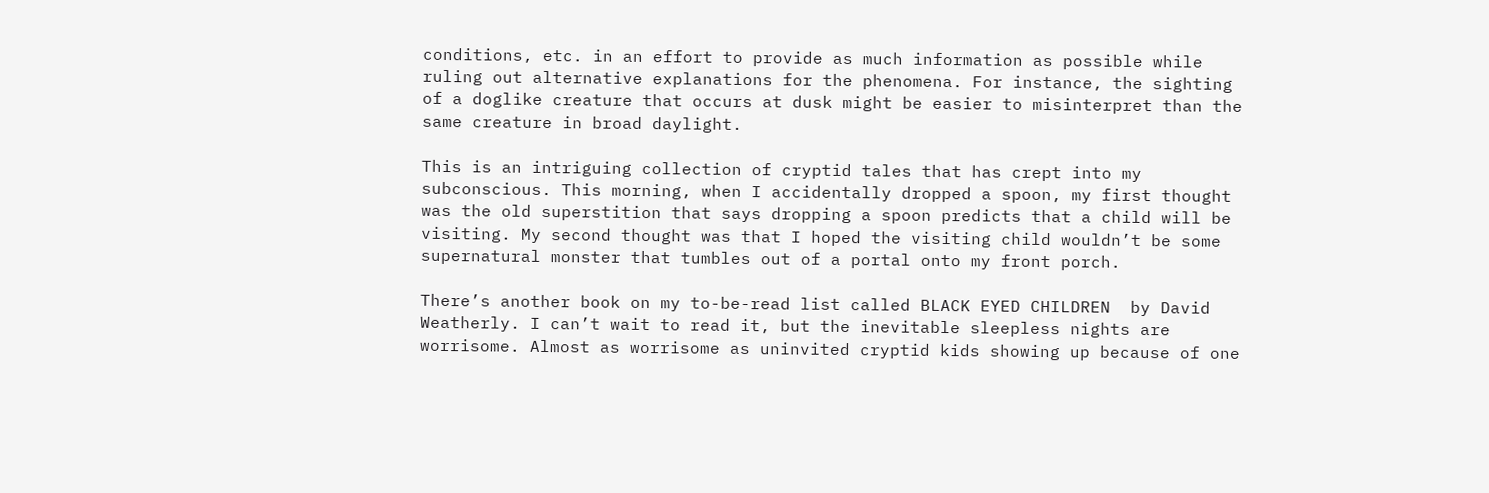conditions, etc. in an effort to provide as much information as possible while ruling out alternative explanations for the phenomena. For instance, the sighting of a doglike creature that occurs at dusk might be easier to misinterpret than the same creature in broad daylight.

This is an intriguing collection of cryptid tales that has crept into my subconscious. This morning, when I accidentally dropped a spoon, my first thought was the old superstition that says dropping a spoon predicts that a child will be visiting. My second thought was that I hoped the visiting child wouldn’t be some supernatural monster that tumbles out of a portal onto my front porch.

There’s another book on my to-be-read list called BLACK EYED CHILDREN  by David Weatherly. I can’t wait to read it, but the inevitable sleepless nights are worrisome. Almost as worrisome as uninvited cryptid kids showing up because of one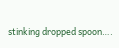stinking dropped spoon….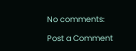No comments:

Post a Comment